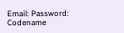Email: Password:
Codename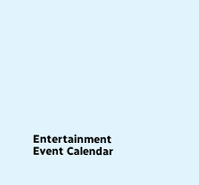Entertainment
Event Calendar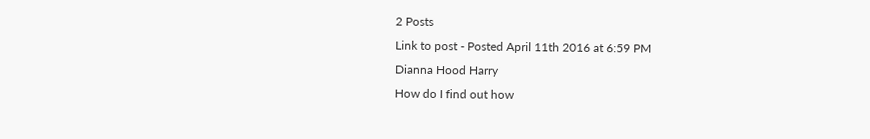2 Posts
Link to post - Posted April 11th 2016 at 6:59 PM
Dianna Hood Harry
How do I find out how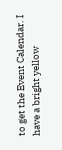to get the Event Calendar. I have a bright yellow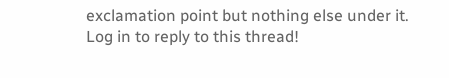exclamation point but nothing else under it.
Log in to reply to this thread!